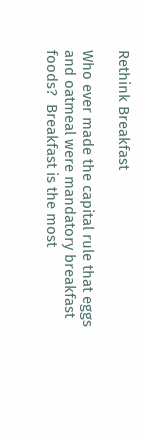Rethink Breakfast

Who ever made the capital rule that eggs and oatmeal were mandatory breakfast foods?  Breakfast is the most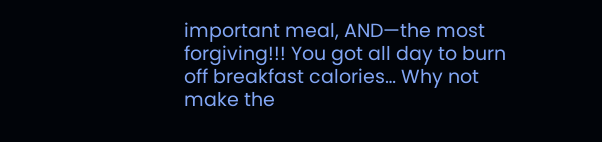important meal, AND—the most forgiving!!! You got all day to burn off breakfast calories… Why not make the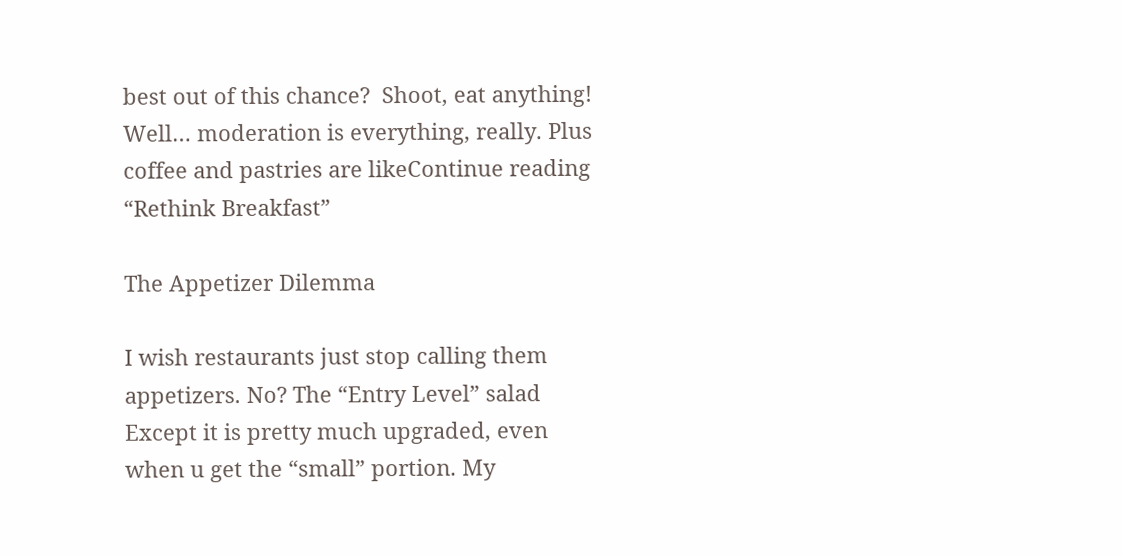best out of this chance?  Shoot, eat anything!  Well… moderation is everything, really. Plus coffee and pastries are likeContinue reading “Rethink Breakfast”

The Appetizer Dilemma

I wish restaurants just stop calling them appetizers. No? The “Entry Level” salad Except it is pretty much upgraded, even when u get the “small” portion. My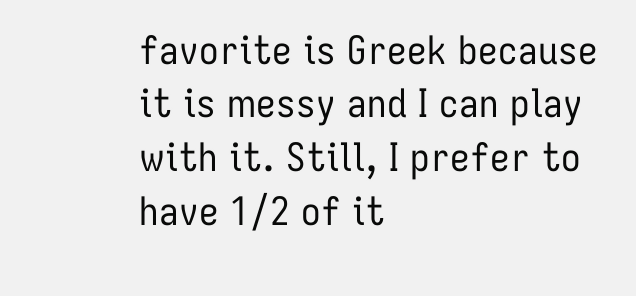favorite is Greek because it is messy and I can play with it. Still, I prefer to have 1/2 of it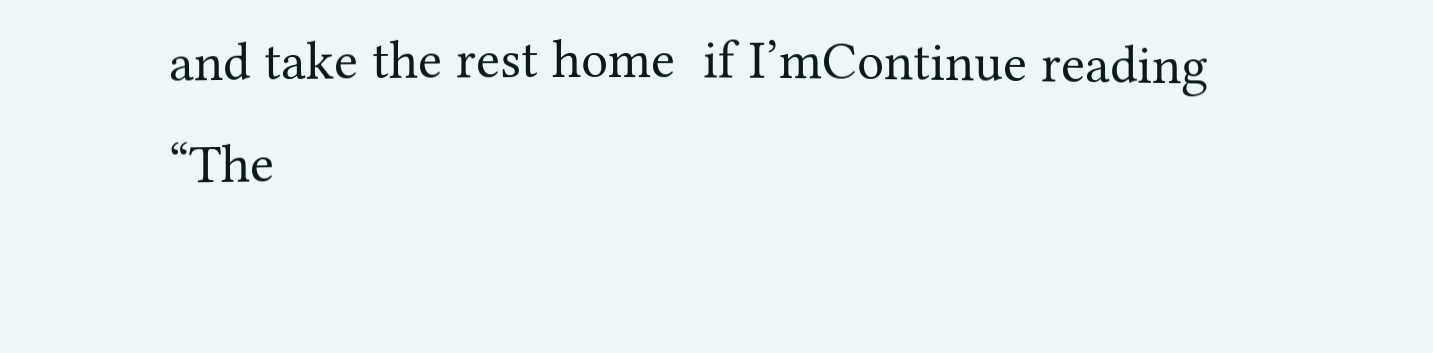and take the rest home  if I’mContinue reading “The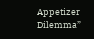Appetizer Dilemma”